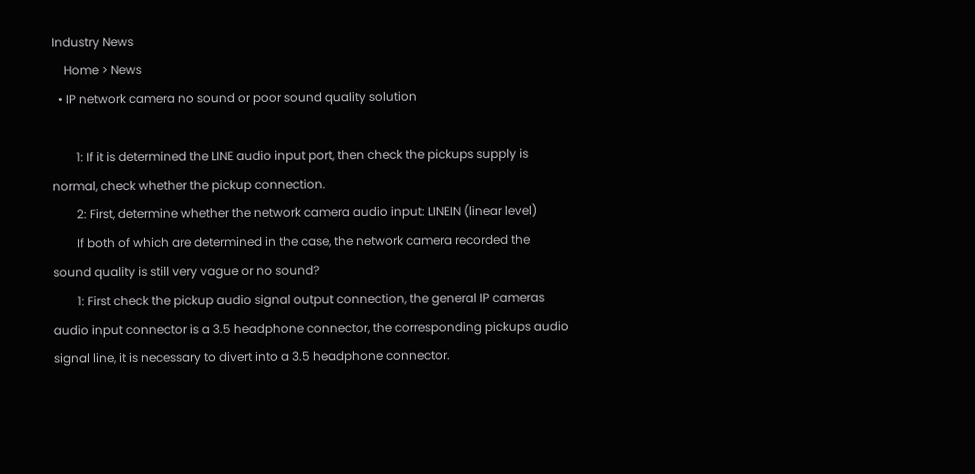Industry News
    Home > News
  • IP network camera no sound or poor sound quality solution

        1: If it is determined the LINE audio input port, then check the pickups supply is normal, check whether the pickup connection.
        2: First, determine whether the network camera audio input: LINEIN (linear level)
        If both of which are determined in the case, the network camera recorded the sound quality is still very vague or no sound?
        1: First check the pickup audio signal output connection, the general IP cameras audio input connector is a 3.5 headphone connector, the corresponding pickups audio signal line, it is necessary to divert into a 3.5 headphone connector.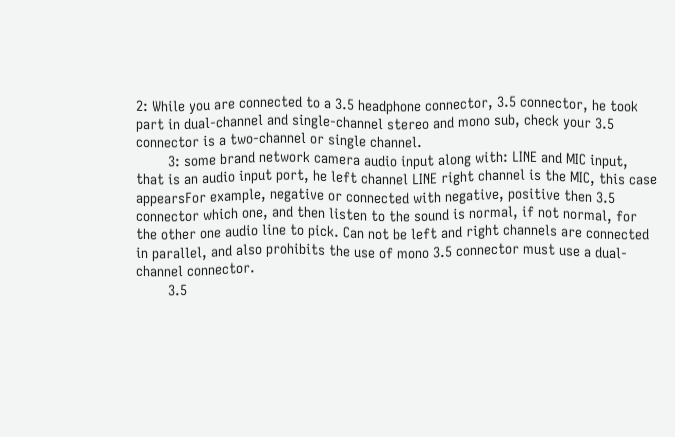2: While you are connected to a 3.5 headphone connector, 3.5 connector, he took part in dual-channel and single-channel stereo and mono sub, check your 3.5 connector is a two-channel or single channel.
        3: some brand network camera audio input along with: LINE and MIC input, that is an audio input port, he left channel LINE right channel is the MIC, this case appearsFor example, negative or connected with negative, positive then 3.5 connector which one, and then listen to the sound is normal, if not normal, for the other one audio line to pick. Can not be left and right channels are connected in parallel, and also prohibits the use of mono 3.5 connector must use a dual-channel connector.
        3.5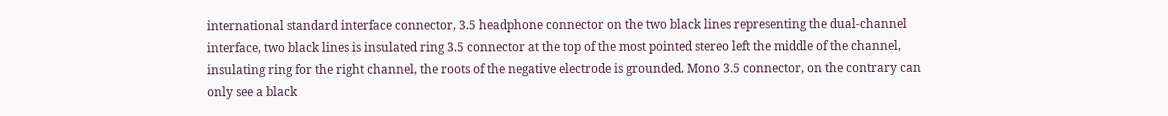international standard interface connector, 3.5 headphone connector on the two black lines representing the dual-channel interface, two black lines is insulated ring 3.5 connector at the top of the most pointed stereo left the middle of the channel, insulating ring for the right channel, the roots of the negative electrode is grounded. Mono 3.5 connector, on the contrary can only see a black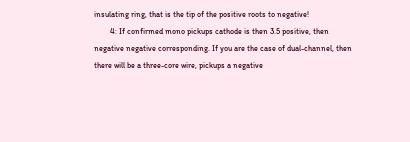insulating ring, that is the tip of the positive roots to negative!
        4: If confirmed mono pickups cathode is then 3.5 positive, then negative negative corresponding. If you are the case of dual-channel, then there will be a three-core wire, pickups a negative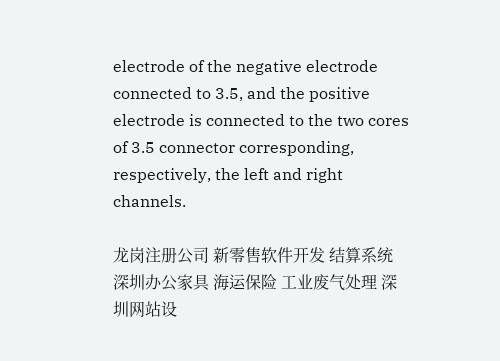electrode of the negative electrode connected to 3.5, and the positive electrode is connected to the two cores of 3.5 connector corresponding, respectively, the left and right channels.

龙岗注册公司 新零售软件开发 结算系统 深圳办公家具 海运保险 工业废气处理 深圳网站设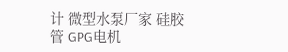计 微型水泵厂家 硅胶管 GPG电机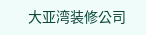大亚湾装修公司